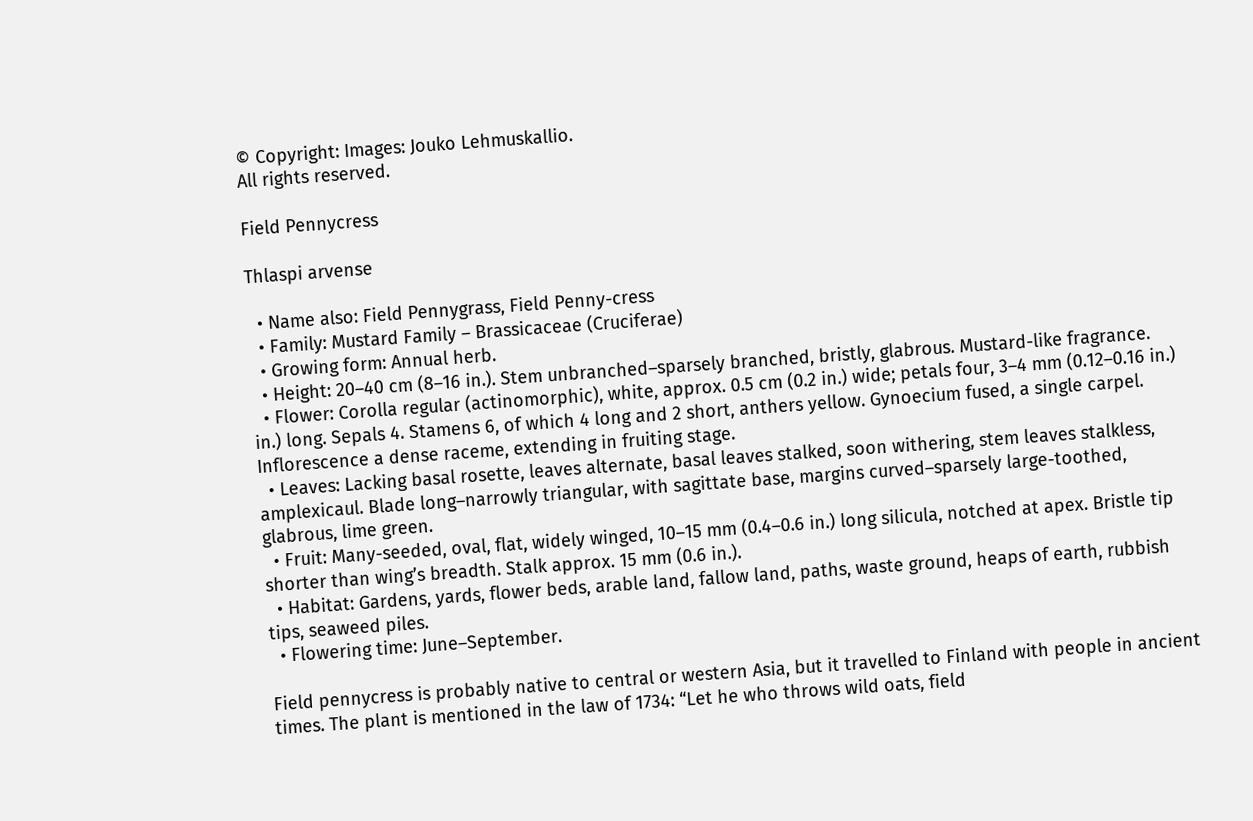© Copyright: Images: Jouko Lehmuskallio.
All rights reserved.

Field Pennycress

Thlaspi arvense

  • Name also: Field Pennygrass, Field Penny-cress
  • Family: Mustard Family – Brassicaceae (Cruciferae)
  • Growing form: Annual herb.
  • Height: 20–40 cm (8–16 in.). Stem unbranched–sparsely branched, bristly, glabrous. Mustard-like fragrance.
  • Flower: Corolla regular (actinomorphic), white, approx. 0.5 cm (0.2 in.) wide; petals four, 3–4 mm (0.12–0.16 in.) in.) long. Sepals 4. Stamens 6, of which 4 long and 2 short, anthers yellow. Gynoecium fused, a single carpel. Inflorescence a dense raceme, extending in fruiting stage.
  • Leaves: Lacking basal rosette, leaves alternate, basal leaves stalked, soon withering, stem leaves stalkless, amplexicaul. Blade long–narrowly triangular, with sagittate base, margins curved–sparsely large-toothed, glabrous, lime green.
  • Fruit: Many-seeded, oval, flat, widely winged, 10–15 mm (0.4–0.6 in.) long silicula, notched at apex. Bristle tip shorter than wing’s breadth. Stalk approx. 15 mm (0.6 in.).
  • Habitat: Gardens, yards, flower beds, arable land, fallow land, paths, waste ground, heaps of earth, rubbish tips, seaweed piles.
  • Flowering time: June–September.

Field pennycress is probably native to central or western Asia, but it travelled to Finland with people in ancient times. The plant is mentioned in the law of 1734: “Let he who throws wild oats, field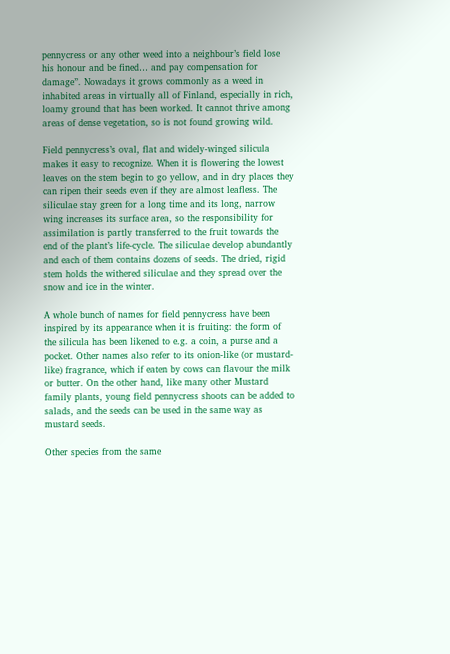pennycress or any other weed into a neighbour’s field lose his honour and be fined… and pay compensation for damage”. Nowadays it grows commonly as a weed in inhabited areas in virtually all of Finland, especially in rich, loamy ground that has been worked. It cannot thrive among areas of dense vegetation, so is not found growing wild.

Field pennycress’s oval, flat and widely-winged silicula makes it easy to recognize. When it is flowering the lowest leaves on the stem begin to go yellow, and in dry places they can ripen their seeds even if they are almost leafless. The siliculae stay green for a long time and its long, narrow wing increases its surface area, so the responsibility for assimilation is partly transferred to the fruit towards the end of the plant’s life-cycle. The siliculae develop abundantly and each of them contains dozens of seeds. The dried, rigid stem holds the withered siliculae and they spread over the snow and ice in the winter.

A whole bunch of names for field pennycress have been inspired by its appearance when it is fruiting: the form of the silicula has been likened to e.g. a coin, a purse and a pocket. Other names also refer to its onion-like (or mustard-like) fragrance, which if eaten by cows can flavour the milk or butter. On the other hand, like many other Mustard family plants, young field pennycress shoots can be added to salads, and the seeds can be used in the same way as mustard seeds.

Other species from the same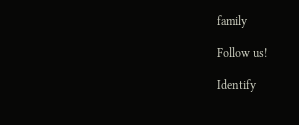family

Follow us!

Identify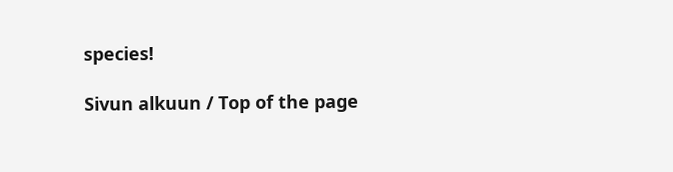species!

Sivun alkuun / Top of the page